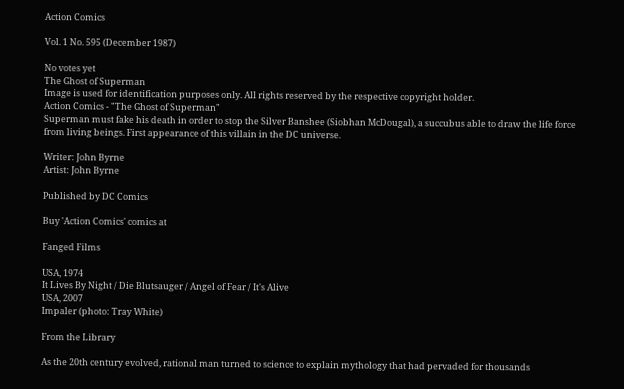Action Comics

Vol. 1 No. 595 (December 1987)

No votes yet
The Ghost of Superman
Image is used for identification purposes only. All rights reserved by the respective copyright holder.
Action Comics - "The Ghost of Superman"
Superman must fake his death in order to stop the Silver Banshee (Siobhan McDougal), a succubus able to draw the life force from living beings. First appearance of this villain in the DC universe.

Writer: John Byrne
Artist: John Byrne

Published by DC Comics

Buy 'Action Comics' comics at

Fanged Films

USA, 1974
It Lives By Night / Die Blutsauger / Angel of Fear / It's Alive
USA, 2007
Impaler (photo: Tray White)

From the Library

As the 20th century evolved, rational man turned to science to explain mythology that had pervaded for thousands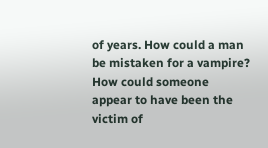of years. How could a man be mistaken for a vampire? How could someone appear to have been the victim of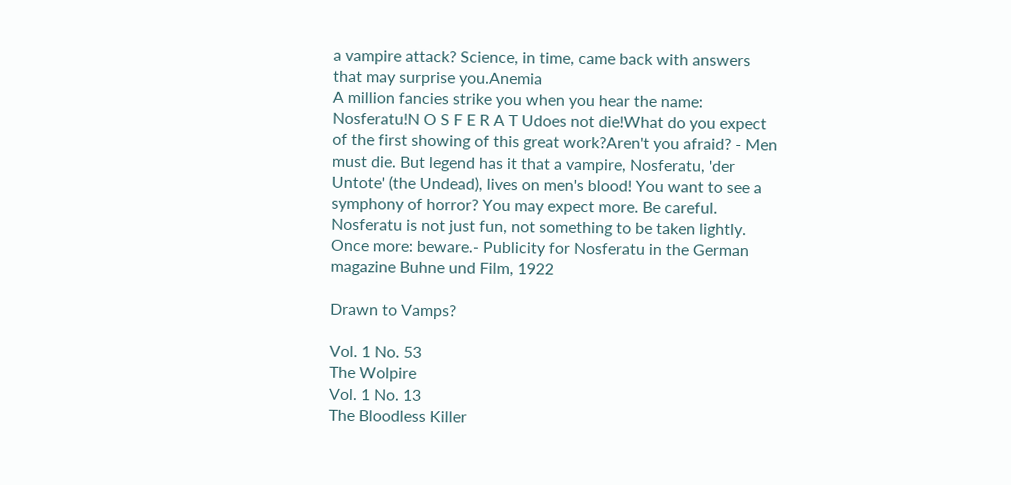a vampire attack? Science, in time, came back with answers that may surprise you.Anemia
A million fancies strike you when you hear the name: Nosferatu!N O S F E R A T Udoes not die!What do you expect of the first showing of this great work?Aren't you afraid? - Men must die. But legend has it that a vampire, Nosferatu, 'der Untote' (the Undead), lives on men's blood! You want to see a symphony of horror? You may expect more. Be careful. Nosferatu is not just fun, not something to be taken lightly. Once more: beware.- Publicity for Nosferatu in the German magazine Buhne und Film, 1922

Drawn to Vamps?

Vol. 1 No. 53
The Wolpire
Vol. 1 No. 13
The Bloodless Killer